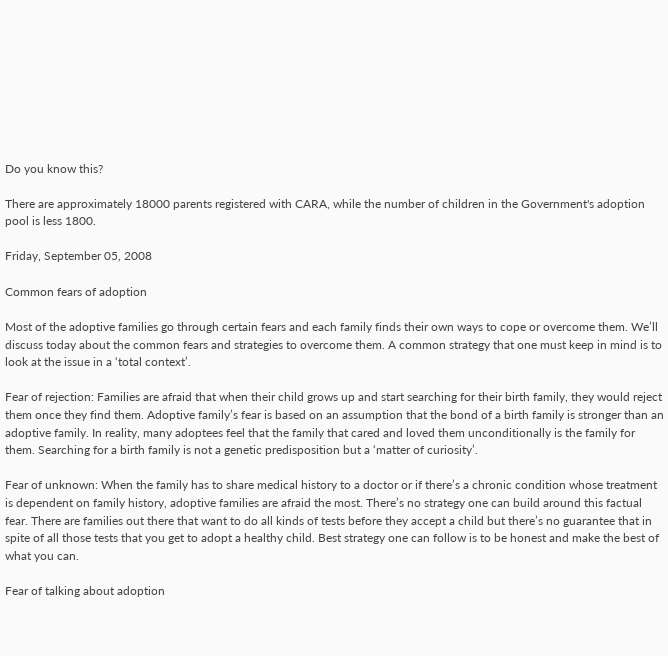Do you know this?

There are approximately 18000 parents registered with CARA, while the number of children in the Government's adoption pool is less 1800.

Friday, September 05, 2008

Common fears of adoption

Most of the adoptive families go through certain fears and each family finds their own ways to cope or overcome them. We’ll discuss today about the common fears and strategies to overcome them. A common strategy that one must keep in mind is to look at the issue in a ‘total context’.

Fear of rejection: Families are afraid that when their child grows up and start searching for their birth family, they would reject them once they find them. Adoptive family’s fear is based on an assumption that the bond of a birth family is stronger than an adoptive family. In reality, many adoptees feel that the family that cared and loved them unconditionally is the family for them. Searching for a birth family is not a genetic predisposition but a ‘matter of curiosity’.

Fear of unknown: When the family has to share medical history to a doctor or if there’s a chronic condition whose treatment is dependent on family history, adoptive families are afraid the most. There’s no strategy one can build around this factual fear. There are families out there that want to do all kinds of tests before they accept a child but there’s no guarantee that in spite of all those tests that you get to adopt a healthy child. Best strategy one can follow is to be honest and make the best of what you can.

Fear of talking about adoption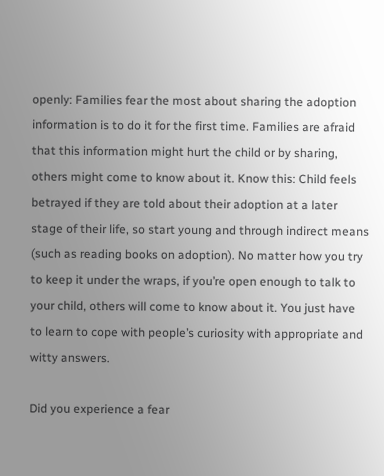openly: Families fear the most about sharing the adoption information is to do it for the first time. Families are afraid that this information might hurt the child or by sharing, others might come to know about it. Know this: Child feels betrayed if they are told about their adoption at a later stage of their life, so start young and through indirect means (such as reading books on adoption). No matter how you try to keep it under the wraps, if you’re open enough to talk to your child, others will come to know about it. You just have to learn to cope with people’s curiosity with appropriate and witty answers.

Did you experience a fear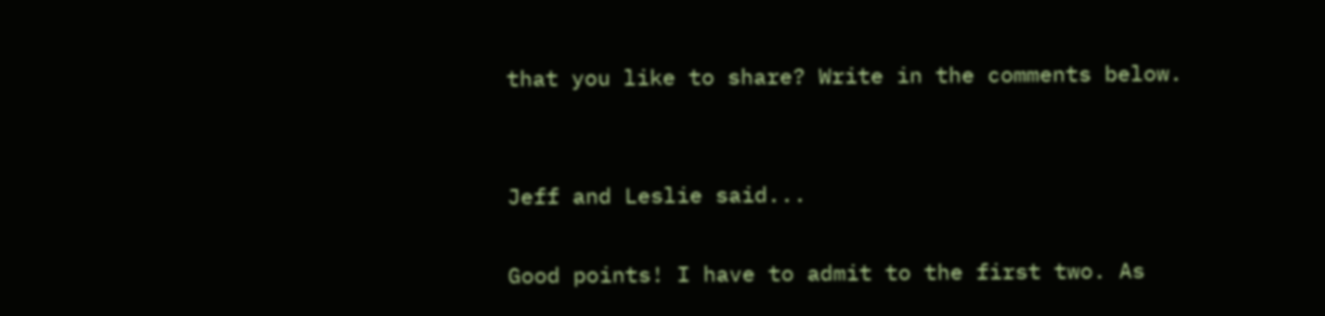that you like to share? Write in the comments below.


Jeff and Leslie said...

Good points! I have to admit to the first two. As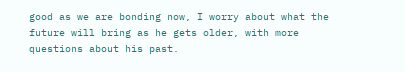good as we are bonding now, I worry about what the future will bring as he gets older, with more questions about his past.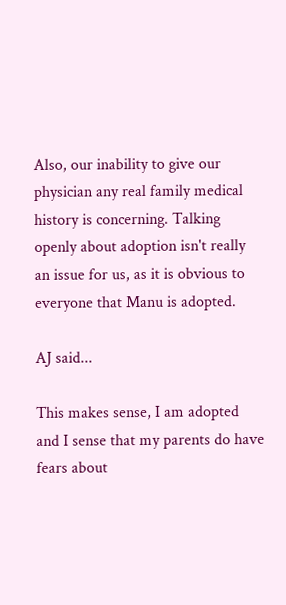Also, our inability to give our physician any real family medical history is concerning. Talking openly about adoption isn't really an issue for us, as it is obvious to everyone that Manu is adopted.

AJ said...

This makes sense, I am adopted and I sense that my parents do have fears about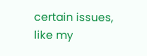certain issues, like my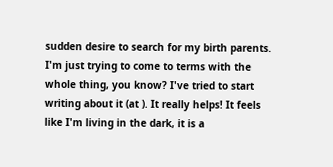sudden desire to search for my birth parents. I'm just trying to come to terms with the whole thing, you know? I've tried to start writing about it (at ). It really helps! It feels like I'm living in the dark, it is a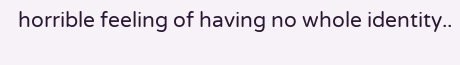horrible feeling of having no whole identity..